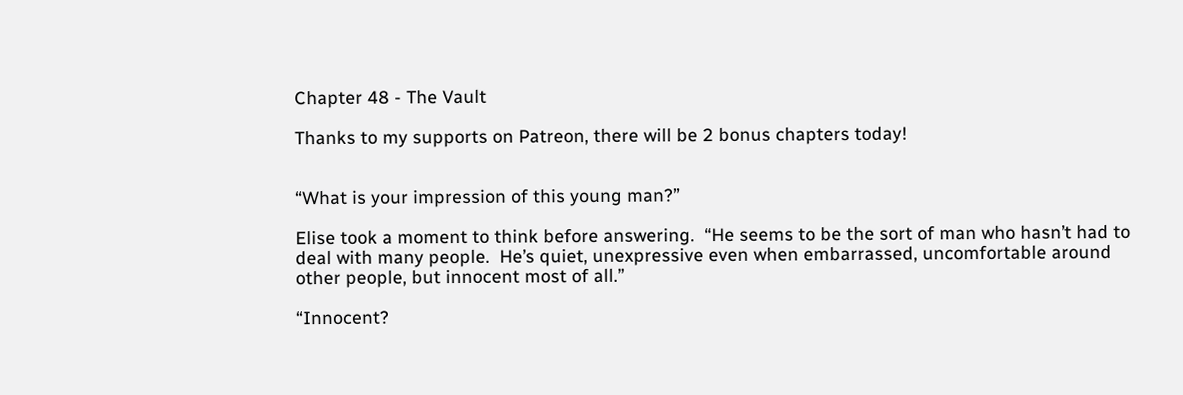Chapter 48 - The Vault

Thanks to my supports on Patreon, there will be 2 bonus chapters today!


“What is your impression of this young man?”

Elise took a moment to think before answering.  “He seems to be the sort of man who hasn’t had to deal with many people.  He’s quiet, unexpressive even when embarrassed, uncomfortable around other people, but innocent most of all.”

“Innocent?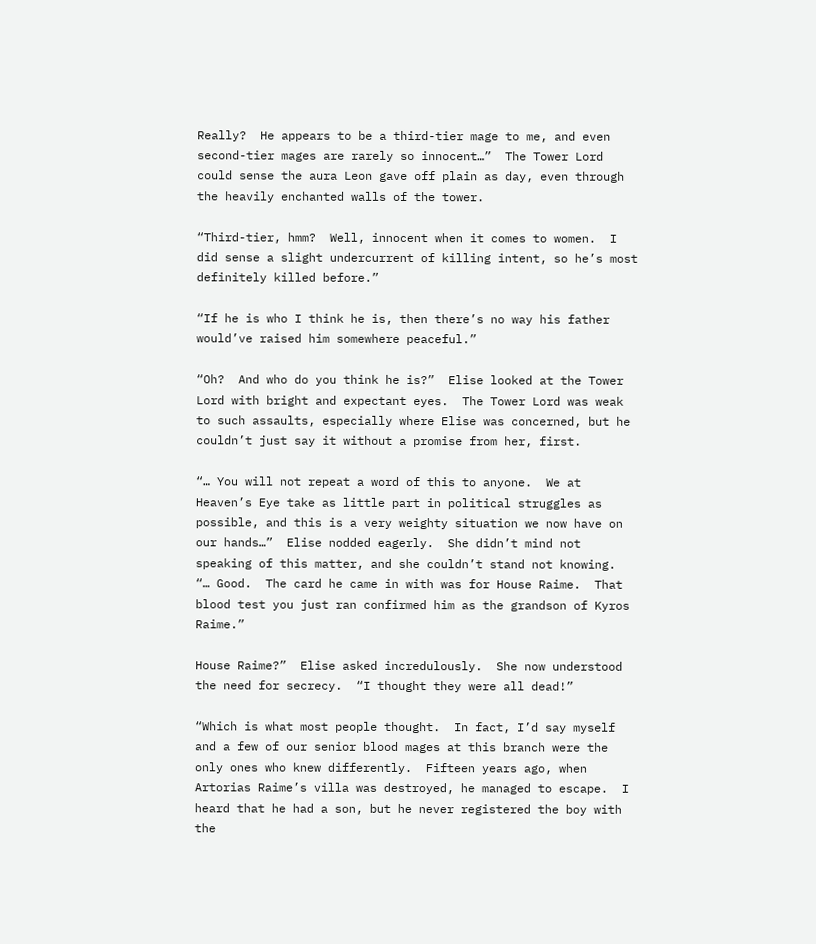Really?  He appears to be a third-tier mage to me, and even second-tier mages are rarely so innocent…”  The Tower Lord could sense the aura Leon gave off plain as day, even through the heavily enchanted walls of the tower.

“Third-tier, hmm?  Well, innocent when it comes to women.  I did sense a slight undercurrent of killing intent, so he’s most definitely killed before.”

“If he is who I think he is, then there’s no way his father would’ve raised him somewhere peaceful.”

“Oh?  And who do you think he is?”  Elise looked at the Tower Lord with bright and expectant eyes.  The Tower Lord was weak to such assaults, especially where Elise was concerned, but he couldn’t just say it without a promise from her, first.

“… You will not repeat a word of this to anyone.  We at Heaven’s Eye take as little part in political struggles as possible, and this is a very weighty situation we now have on our hands…”  Elise nodded eagerly.  She didn’t mind not speaking of this matter, and she couldn’t stand not knowing.  “… Good.  The card he came in with was for House Raime.  That blood test you just ran confirmed him as the grandson of Kyros Raime.”

House Raime?”  Elise asked incredulously.  She now understood the need for secrecy.  “I thought they were all dead!”

“Which is what most people thought.  In fact, I’d say myself and a few of our senior blood mages at this branch were the only ones who knew differently.  Fifteen years ago, when Artorias Raime’s villa was destroyed, he managed to escape.  I heard that he had a son, but he never registered the boy with the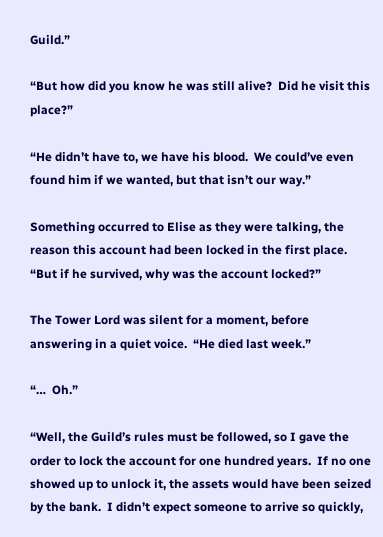Guild.”

“But how did you know he was still alive?  Did he visit this place?”

“He didn’t have to, we have his blood.  We could’ve even found him if we wanted, but that isn’t our way.”

Something occurred to Elise as they were talking, the reason this account had been locked in the first place.  “But if he survived, why was the account locked?”

The Tower Lord was silent for a moment, before answering in a quiet voice.  “He died last week.”

“…  Oh.”

“Well, the Guild’s rules must be followed, so I gave the order to lock the account for one hundred years.  If no one showed up to unlock it, the assets would have been seized by the bank.  I didn’t expect someone to arrive so quickly,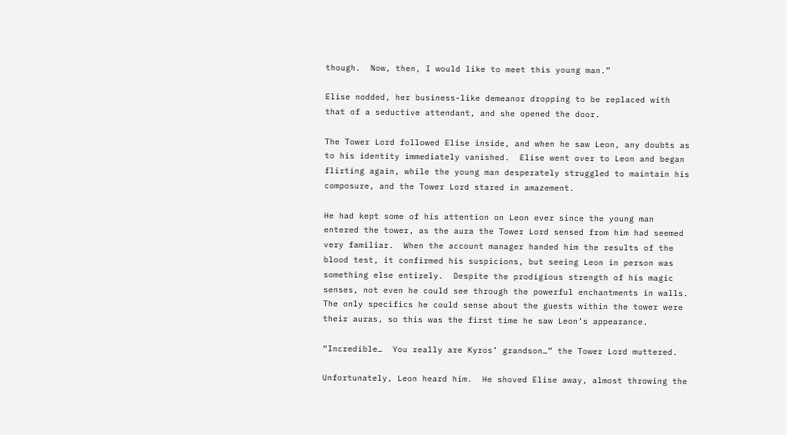though.  Now, then, I would like to meet this young man.”

Elise nodded, her business-like demeanor dropping to be replaced with that of a seductive attendant, and she opened the door.

The Tower Lord followed Elise inside, and when he saw Leon, any doubts as to his identity immediately vanished.  Elise went over to Leon and began flirting again, while the young man desperately struggled to maintain his composure, and the Tower Lord stared in amazement.

He had kept some of his attention on Leon ever since the young man entered the tower, as the aura the Tower Lord sensed from him had seemed very familiar.  When the account manager handed him the results of the blood test, it confirmed his suspicions, but seeing Leon in person was something else entirely.  Despite the prodigious strength of his magic senses, not even he could see through the powerful enchantments in walls.  The only specifics he could sense about the guests within the tower were their auras, so this was the first time he saw Leon’s appearance.

“Incredible…  You really are Kyros’ grandson…” the Tower Lord muttered.

Unfortunately, Leon heard him.  He shoved Elise away, almost throwing the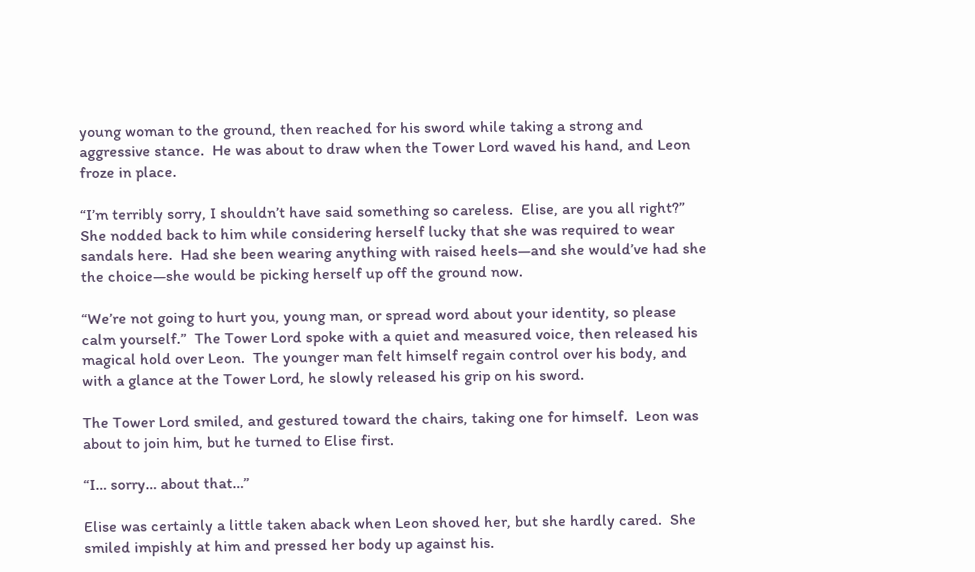young woman to the ground, then reached for his sword while taking a strong and aggressive stance.  He was about to draw when the Tower Lord waved his hand, and Leon froze in place.

“I’m terribly sorry, I shouldn’t have said something so careless.  Elise, are you all right?”  She nodded back to him while considering herself lucky that she was required to wear sandals here.  Had she been wearing anything with raised heels—and she would’ve had she the choice—she would be picking herself up off the ground now.

“We’re not going to hurt you, young man, or spread word about your identity, so please calm yourself.”  The Tower Lord spoke with a quiet and measured voice, then released his magical hold over Leon.  The younger man felt himself regain control over his body, and with a glance at the Tower Lord, he slowly released his grip on his sword.

The Tower Lord smiled, and gestured toward the chairs, taking one for himself.  Leon was about to join him, but he turned to Elise first.

“I… sorry… about that…”

Elise was certainly a little taken aback when Leon shoved her, but she hardly cared.  She smiled impishly at him and pressed her body up against his.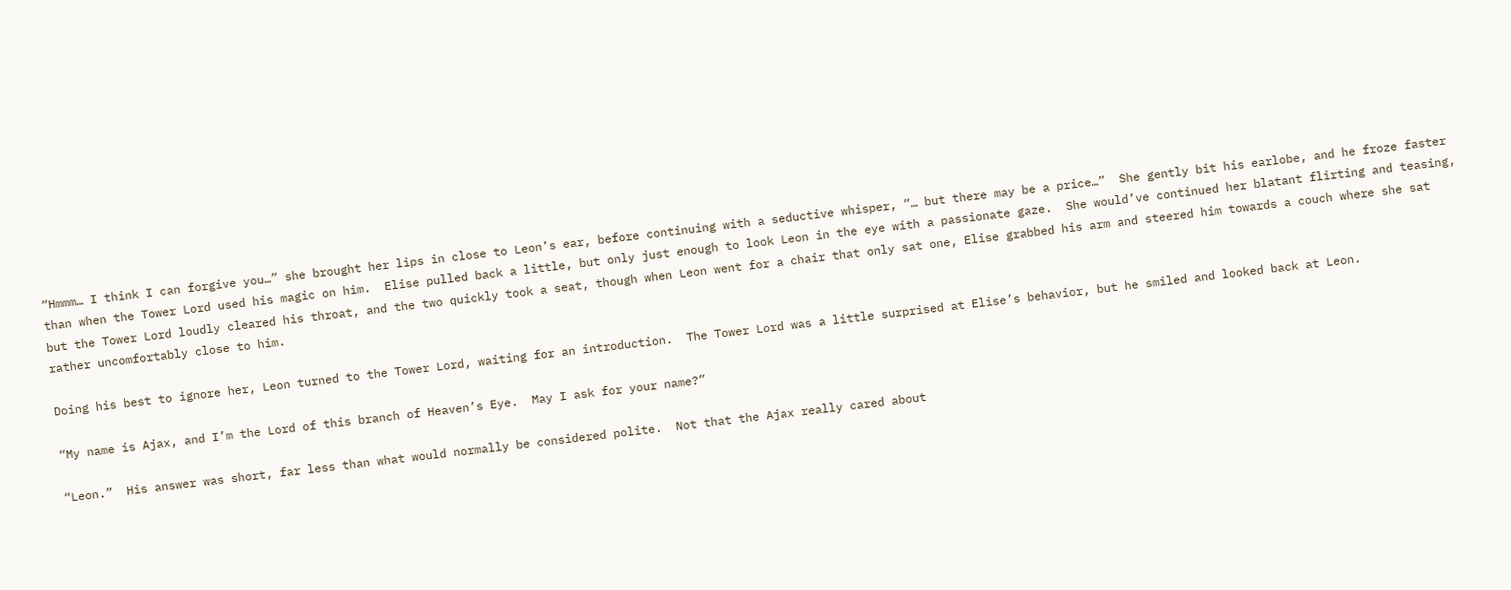“Hmmm… I think I can forgive you…” she brought her lips in close to Leon’s ear, before continuing with a seductive whisper, “… but there may be a price…”  She gently bit his earlobe, and he froze faster than when the Tower Lord used his magic on him.  Elise pulled back a little, but only just enough to look Leon in the eye with a passionate gaze.  She would’ve continued her blatant flirting and teasing, but the Tower Lord loudly cleared his throat, and the two quickly took a seat, though when Leon went for a chair that only sat one, Elise grabbed his arm and steered him towards a couch where she sat rather uncomfortably close to him.

Doing his best to ignore her, Leon turned to the Tower Lord, waiting for an introduction.  The Tower Lord was a little surprised at Elise’s behavior, but he smiled and looked back at Leon.

“My name is Ajax, and I’m the Lord of this branch of Heaven’s Eye.  May I ask for your name?”

“Leon.”  His answer was short, far less than what would normally be considered polite.  Not that the Ajax really cared about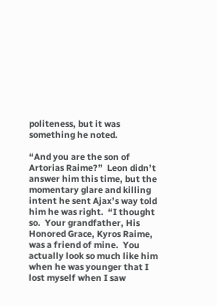politeness, but it was something he noted.

“And you are the son of Artorias Raime?”  Leon didn’t answer him this time, but the momentary glare and killing intent he sent Ajax’s way told him he was right.  “I thought so.  Your grandfather, His Honored Grace, Kyros Raime, was a friend of mine.  You actually look so much like him when he was younger that I lost myself when I saw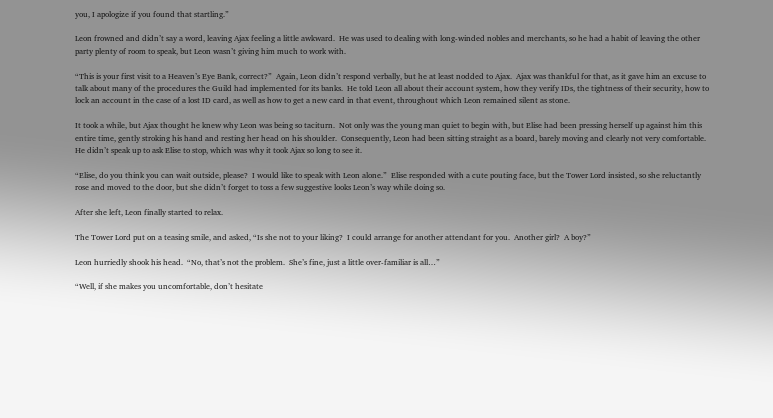you, I apologize if you found that startling.”

Leon frowned and didn’t say a word, leaving Ajax feeling a little awkward.  He was used to dealing with long-winded nobles and merchants, so he had a habit of leaving the other party plenty of room to speak, but Leon wasn’t giving him much to work with.

“This is your first visit to a Heaven’s Eye Bank, correct?”  Again, Leon didn’t respond verbally, but he at least nodded to Ajax.  Ajax was thankful for that, as it gave him an excuse to talk about many of the procedures the Guild had implemented for its banks.  He told Leon all about their account system, how they verify IDs, the tightness of their security, how to lock an account in the case of a lost ID card, as well as how to get a new card in that event, throughout which Leon remained silent as stone.

It took a while, but Ajax thought he knew why Leon was being so taciturn.  Not only was the young man quiet to begin with, but Elise had been pressing herself up against him this entire time, gently stroking his hand and resting her head on his shoulder.  Consequently, Leon had been sitting straight as a board, barely moving and clearly not very comfortable.  He didn’t speak up to ask Elise to stop, which was why it took Ajax so long to see it.

“Elise, do you think you can wait outside, please?  I would like to speak with Leon alone.”  Elise responded with a cute pouting face, but the Tower Lord insisted, so she reluctantly rose and moved to the door, but she didn’t forget to toss a few suggestive looks Leon’s way while doing so.

After she left, Leon finally started to relax.

The Tower Lord put on a teasing smile, and asked, “Is she not to your liking?  I could arrange for another attendant for you.  Another girl?  A boy?”

Leon hurriedly shook his head.  “No, that’s not the problem.  She’s fine, just a little over-familiar is all…”

“Well, if she makes you uncomfortable, don’t hesitate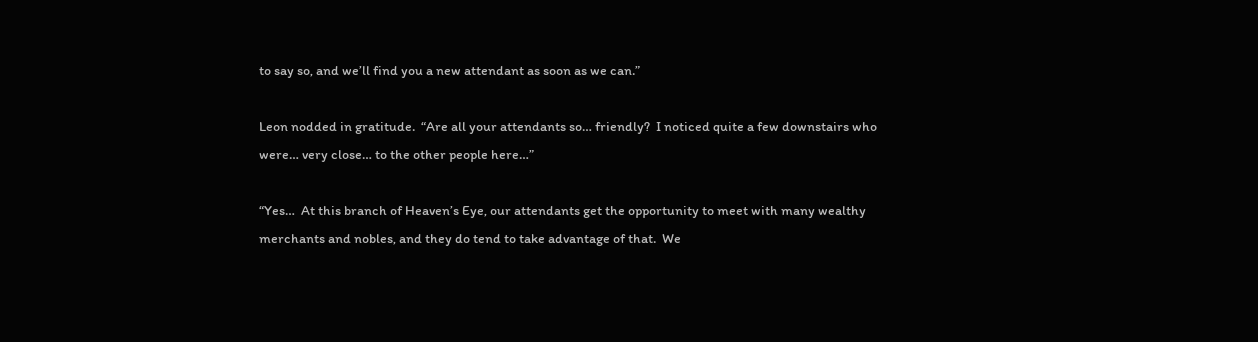to say so, and we’ll find you a new attendant as soon as we can.”

Leon nodded in gratitude.  “Are all your attendants so… friendly?  I noticed quite a few downstairs who were… very close… to the other people here…”

“Yes…  At this branch of Heaven’s Eye, our attendants get the opportunity to meet with many wealthy merchants and nobles, and they do tend to take advantage of that.  We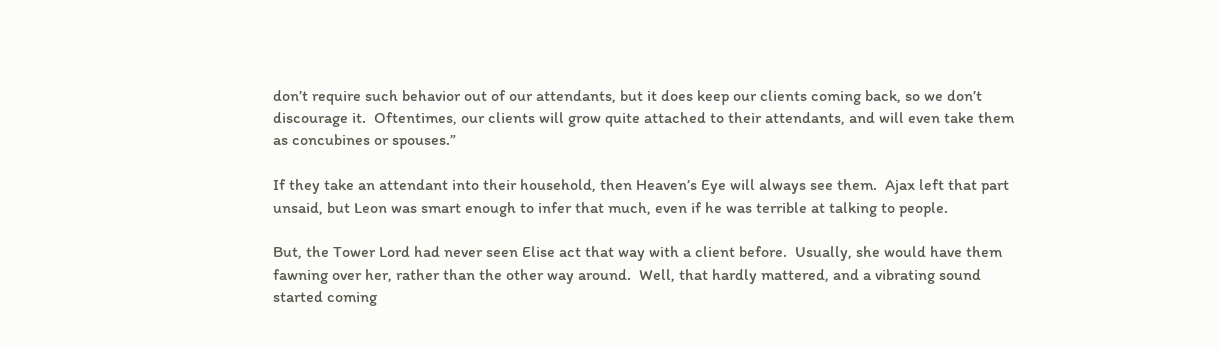don’t require such behavior out of our attendants, but it does keep our clients coming back, so we don’t discourage it.  Oftentimes, our clients will grow quite attached to their attendants, and will even take them as concubines or spouses.”

If they take an attendant into their household, then Heaven’s Eye will always see them.  Ajax left that part unsaid, but Leon was smart enough to infer that much, even if he was terrible at talking to people.

But, the Tower Lord had never seen Elise act that way with a client before.  Usually, she would have them fawning over her, rather than the other way around.  Well, that hardly mattered, and a vibrating sound started coming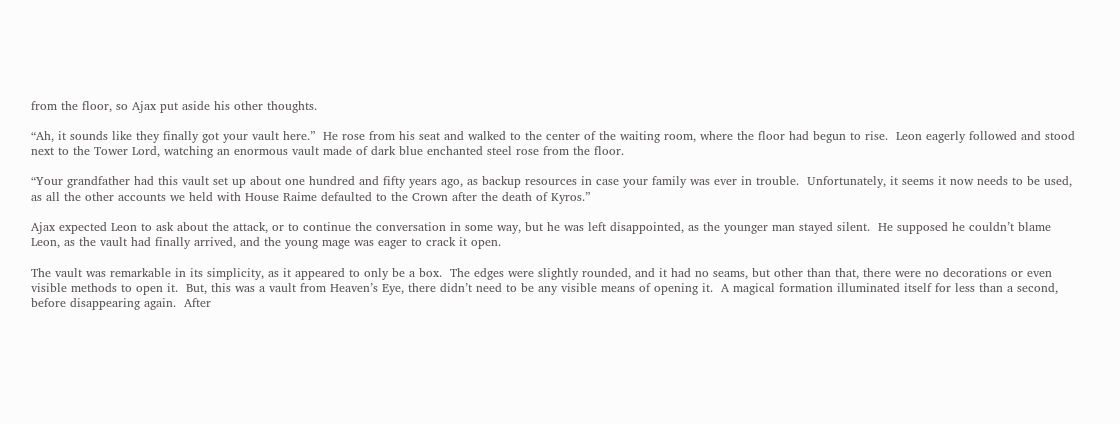from the floor, so Ajax put aside his other thoughts.

“Ah, it sounds like they finally got your vault here.”  He rose from his seat and walked to the center of the waiting room, where the floor had begun to rise.  Leon eagerly followed and stood next to the Tower Lord, watching an enormous vault made of dark blue enchanted steel rose from the floor.

“Your grandfather had this vault set up about one hundred and fifty years ago, as backup resources in case your family was ever in trouble.  Unfortunately, it seems it now needs to be used, as all the other accounts we held with House Raime defaulted to the Crown after the death of Kyros.”

Ajax expected Leon to ask about the attack, or to continue the conversation in some way, but he was left disappointed, as the younger man stayed silent.  He supposed he couldn’t blame Leon, as the vault had finally arrived, and the young mage was eager to crack it open.

The vault was remarkable in its simplicity, as it appeared to only be a box.  The edges were slightly rounded, and it had no seams, but other than that, there were no decorations or even visible methods to open it.  But, this was a vault from Heaven’s Eye, there didn’t need to be any visible means of opening it.  A magical formation illuminated itself for less than a second, before disappearing again.  After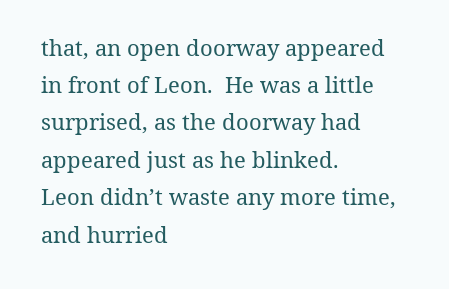that, an open doorway appeared in front of Leon.  He was a little surprised, as the doorway had appeared just as he blinked.  Leon didn’t waste any more time, and hurried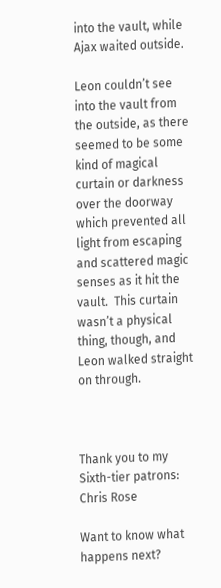into the vault, while Ajax waited outside.

Leon couldn’t see into the vault from the outside, as there seemed to be some kind of magical curtain or darkness over the doorway which prevented all light from escaping and scattered magic senses as it hit the vault.  This curtain wasn’t a physical thing, though, and Leon walked straight on through.



Thank you to my Sixth-tier patrons:
Chris Rose

Want to know what happens next?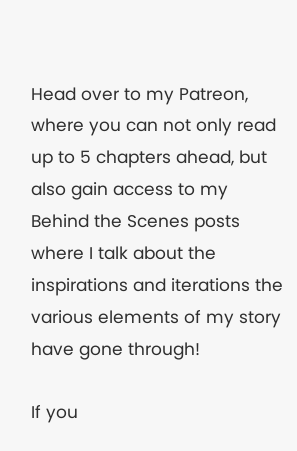Head over to my Patreon, where you can not only read up to 5 chapters ahead, but also gain access to my Behind the Scenes posts where I talk about the inspirations and iterations the various elements of my story have gone through!

If you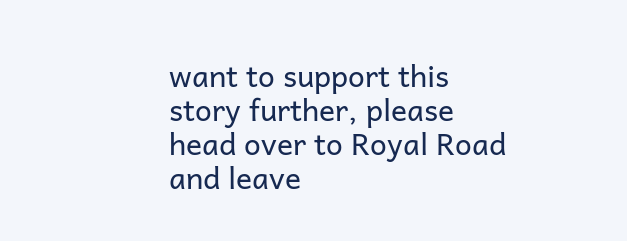want to support this story further, please head over to Royal Road and leave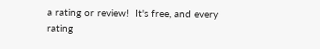a rating or review!  It's free, and every rating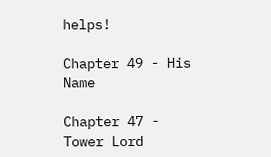helps!

Chapter 49 - His Name

Chapter 47 - Tower Lord